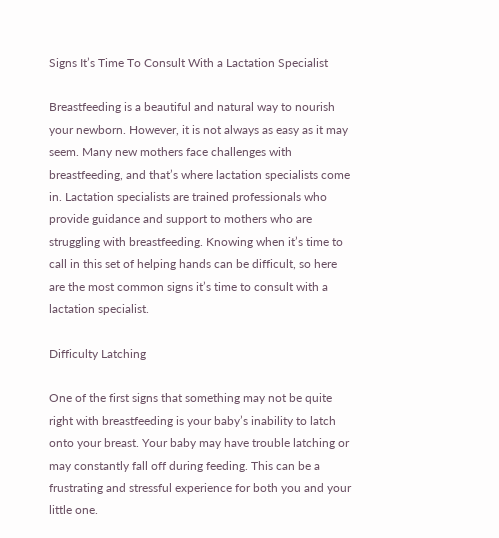Signs It’s Time To Consult With a Lactation Specialist

Breastfeeding is a beautiful and natural way to nourish your newborn. However, it is not always as easy as it may seem. Many new mothers face challenges with breastfeeding, and that’s where lactation specialists come in. Lactation specialists are trained professionals who provide guidance and support to mothers who are struggling with breastfeeding. Knowing when it’s time to call in this set of helping hands can be difficult, so here are the most common signs it’s time to consult with a lactation specialist.

Difficulty Latching

One of the first signs that something may not be quite right with breastfeeding is your baby’s inability to latch onto your breast. Your baby may have trouble latching or may constantly fall off during feeding. This can be a frustrating and stressful experience for both you and your little one.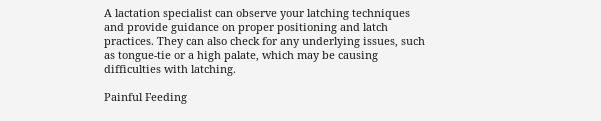A lactation specialist can observe your latching techniques and provide guidance on proper positioning and latch practices. They can also check for any underlying issues, such as tongue-tie or a high palate, which may be causing difficulties with latching.

Painful Feeding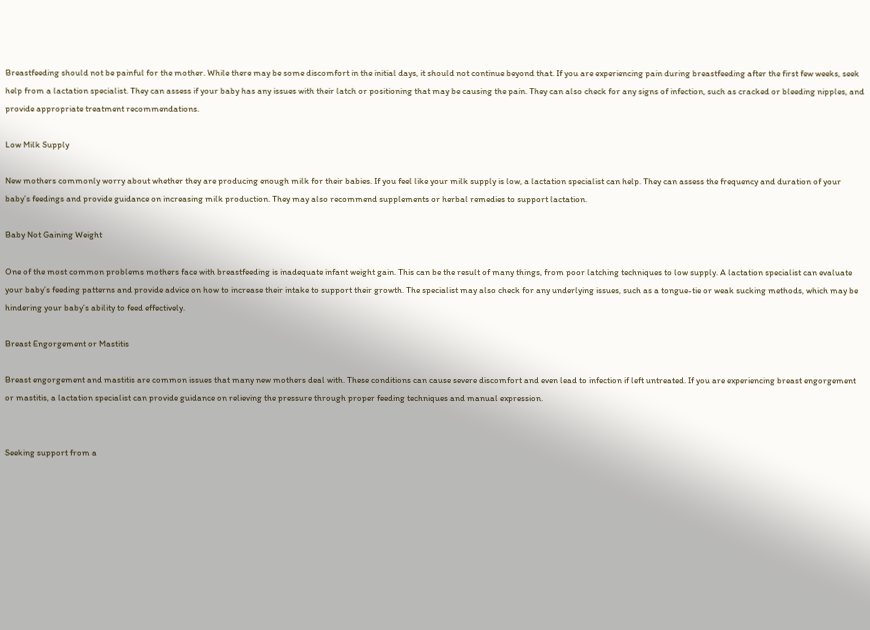Breastfeeding should not be painful for the mother. While there may be some discomfort in the initial days, it should not continue beyond that. If you are experiencing pain during breastfeeding after the first few weeks, seek help from a lactation specialist. They can assess if your baby has any issues with their latch or positioning that may be causing the pain. They can also check for any signs of infection, such as cracked or bleeding nipples, and provide appropriate treatment recommendations.

Low Milk Supply

New mothers commonly worry about whether they are producing enough milk for their babies. If you feel like your milk supply is low, a lactation specialist can help. They can assess the frequency and duration of your baby’s feedings and provide guidance on increasing milk production. They may also recommend supplements or herbal remedies to support lactation.

Baby Not Gaining Weight

One of the most common problems mothers face with breastfeeding is inadequate infant weight gain. This can be the result of many things, from poor latching techniques to low supply. A lactation specialist can evaluate your baby’s feeding patterns and provide advice on how to increase their intake to support their growth. The specialist may also check for any underlying issues, such as a tongue-tie or weak sucking methods, which may be hindering your baby’s ability to feed effectively.

Breast Engorgement or Mastitis

Breast engorgement and mastitis are common issues that many new mothers deal with. These conditions can cause severe discomfort and even lead to infection if left untreated. If you are experiencing breast engorgement or mastitis, a lactation specialist can provide guidance on relieving the pressure through proper feeding techniques and manual expression.


Seeking support from a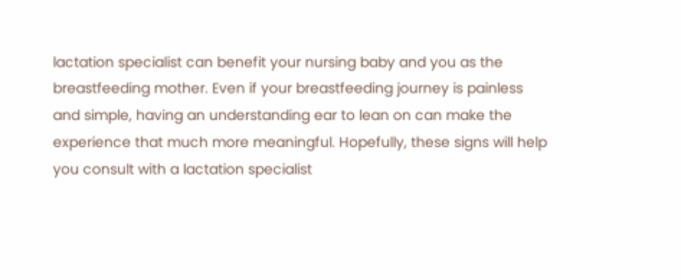lactation specialist can benefit your nursing baby and you as the breastfeeding mother. Even if your breastfeeding journey is painless and simple, having an understanding ear to lean on can make the experience that much more meaningful. Hopefully, these signs will help you consult with a lactation specialist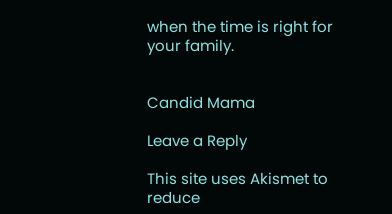when the time is right for your family.


Candid Mama

Leave a Reply

This site uses Akismet to reduce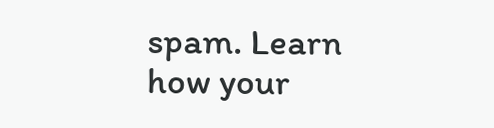spam. Learn how your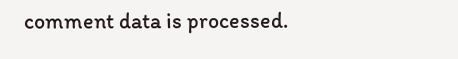comment data is processed.